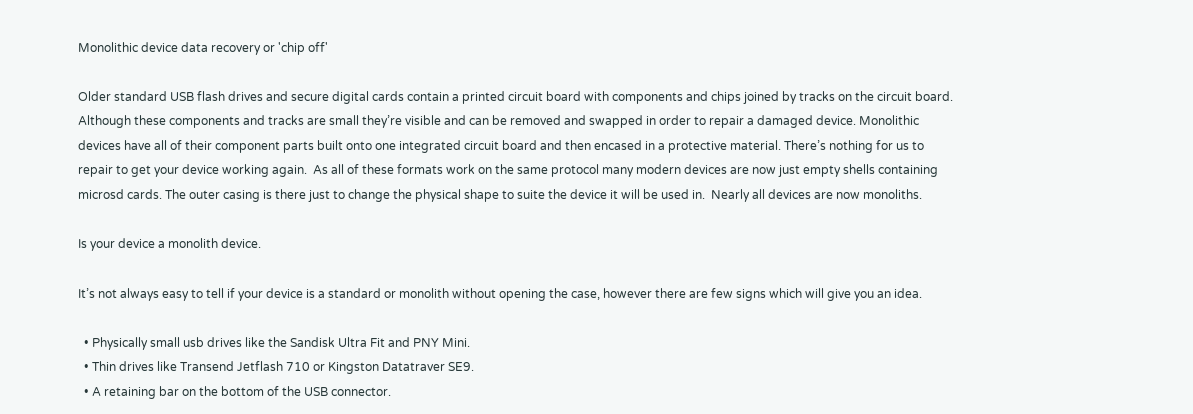Monolithic device data recovery or 'chip off'

Older standard USB flash drives and secure digital cards contain a printed circuit board with components and chips joined by tracks on the circuit board. Although these components and tracks are small they’re visible and can be removed and swapped in order to repair a damaged device. Monolithic devices have all of their component parts built onto one integrated circuit board and then encased in a protective material. There’s nothing for us to repair to get your device working again.  As all of these formats work on the same protocol many modern devices are now just empty shells containing microsd cards. The outer casing is there just to change the physical shape to suite the device it will be used in.  Nearly all devices are now monoliths.

Is your device a monolith device.

It’s not always easy to tell if your device is a standard or monolith without opening the case, however there are few signs which will give you an idea.

  • Physically small usb drives like the Sandisk Ultra Fit and PNY Mini.
  • Thin drives like Transend Jetflash 710 or Kingston Datatraver SE9.
  • A retaining bar on the bottom of the USB connector.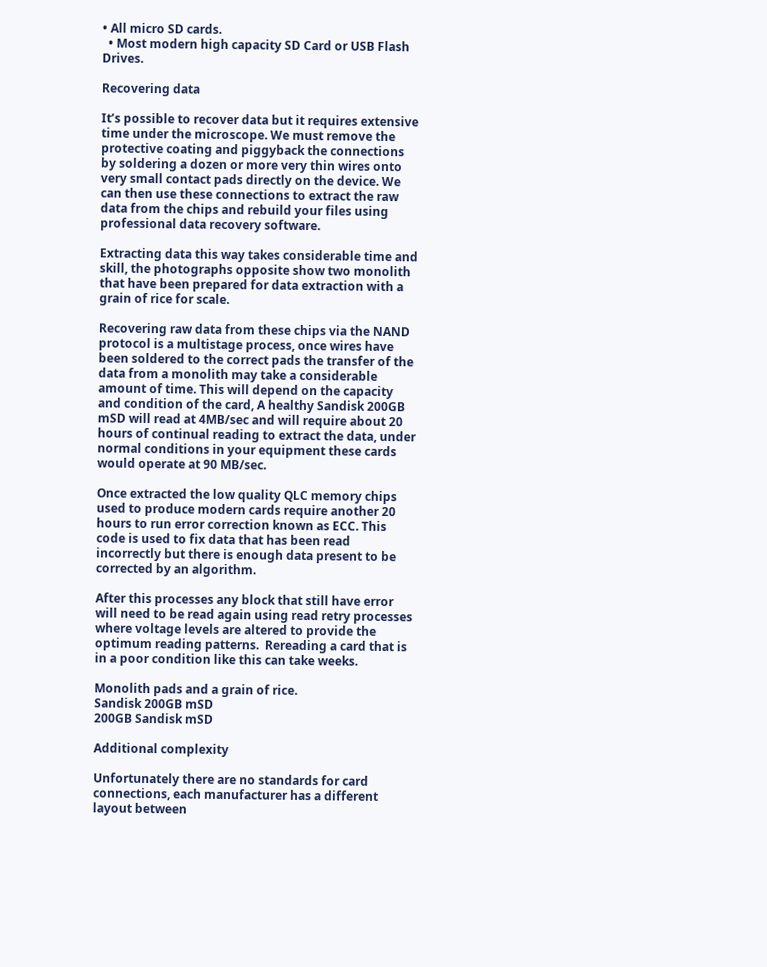• All micro SD cards.
  • Most modern high capacity SD Card or USB Flash Drives.

Recovering data

It’s possible to recover data but it requires extensive time under the microscope. We must remove the protective coating and piggyback the connections by soldering a dozen or more very thin wires onto very small contact pads directly on the device. We can then use these connections to extract the raw data from the chips and rebuild your files using professional data recovery software.

Extracting data this way takes considerable time and skill, the photographs opposite show two monolith that have been prepared for data extraction with a grain of rice for scale.

Recovering raw data from these chips via the NAND protocol is a multistage process, once wires have been soldered to the correct pads the transfer of the data from a monolith may take a considerable amount of time. This will depend on the capacity and condition of the card, A healthy Sandisk 200GB mSD will read at 4MB/sec and will require about 20 hours of continual reading to extract the data, under normal conditions in your equipment these cards would operate at 90 MB/sec.

Once extracted the low quality QLC memory chips used to produce modern cards require another 20 hours to run error correction known as ECC. This code is used to fix data that has been read incorrectly but there is enough data present to be corrected by an algorithm.

After this processes any block that still have error will need to be read again using read retry processes where voltage levels are altered to provide the optimum reading patterns.  Rereading a card that is in a poor condition like this can take weeks.

Monolith pads and a grain of rice.
Sandisk 200GB mSD
200GB Sandisk mSD

Additional complexity

Unfortunately there are no standards for card connections, each manufacturer has a different layout between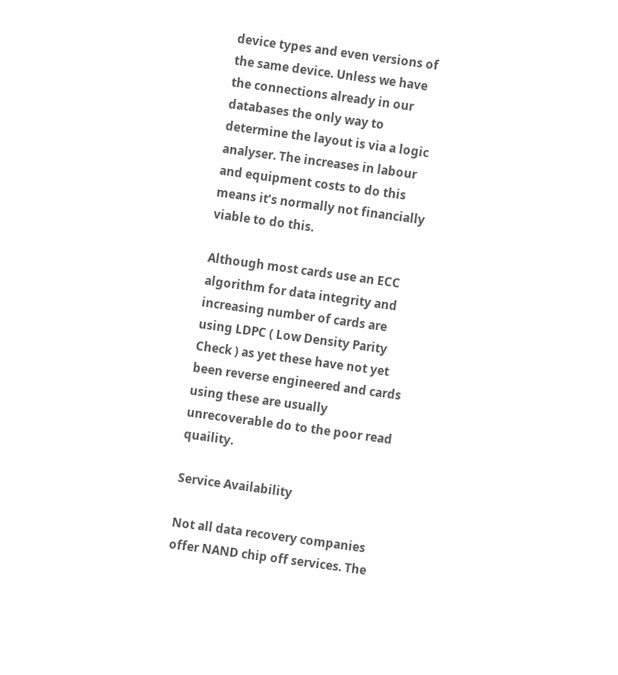device types and even versions of the same device. Unless we have the connections already in our databases the only way to determine the layout is via a logic analyser. The increases in labour and equipment costs to do this means it’s normally not financially viable to do this.

Although most cards use an ECC algorithm for data integrity and increasing number of cards are using LDPC ( Low Density Parity Check ) as yet these have not yet been reverse engineered and cards using these are usually unrecoverable do to the poor read quaility.

Service Availability

Not all data recovery companies offer NAND chip off services. The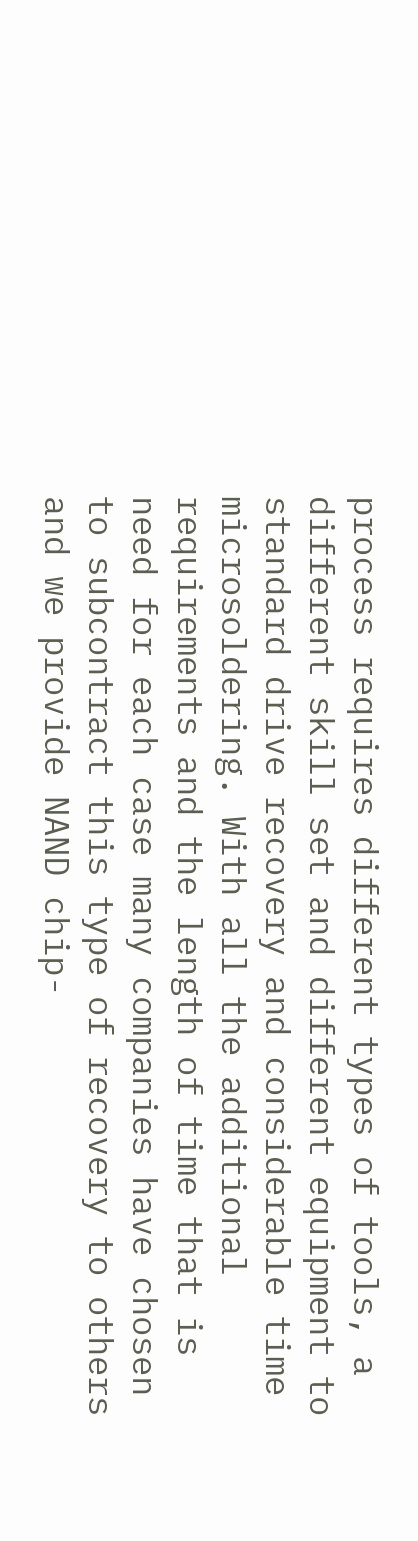process requires different types of tools, a different skill set and different equipment to standard drive recovery and considerable time microsoldering. With all the additional requirements and the length of time that is need for each case many companies have chosen to subcontract this type of recovery to others and we provide NAND chip-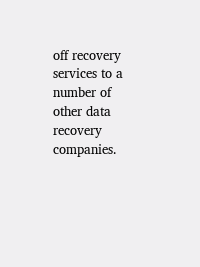off recovery services to a number of other data recovery companies.